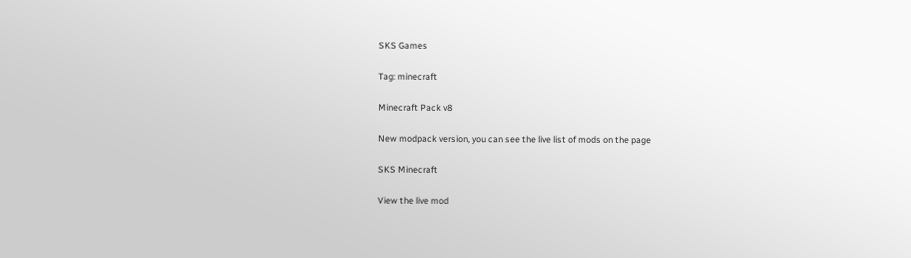SKS Games

Tag: minecraft

Minecraft Pack v8

New modpack version, you can see the live list of mods on the page

SKS Minecraft

View the live mod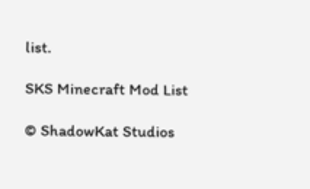list.

SKS Minecraft Mod List

© ShadowKat Studios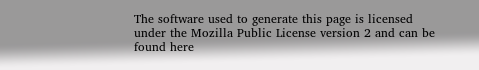The software used to generate this page is licensed under the Mozilla Public License version 2 and can be found here